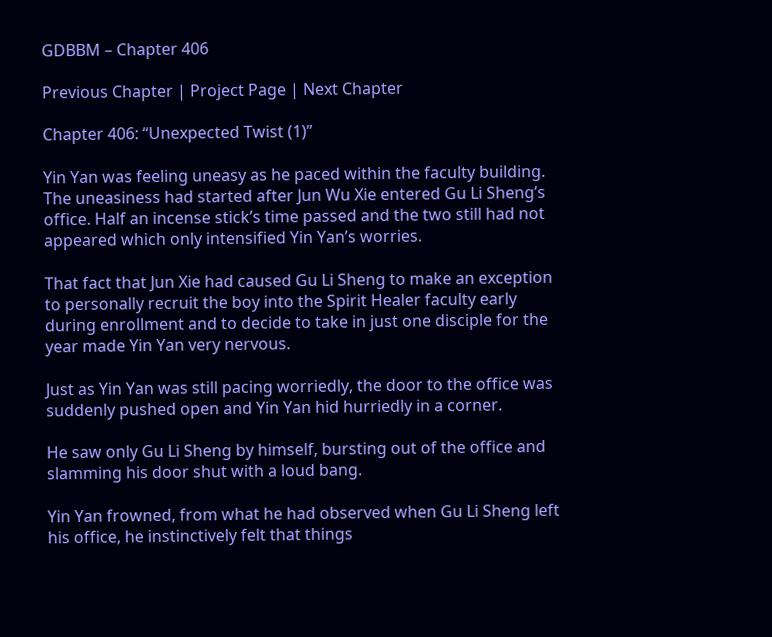GDBBM – Chapter 406

Previous Chapter | Project Page | Next Chapter

Chapter 406: “Unexpected Twist (1)”

Yin Yan was feeling uneasy as he paced within the faculty building. The uneasiness had started after Jun Wu Xie entered Gu Li Sheng’s office. Half an incense stick’s time passed and the two still had not appeared which only intensified Yin Yan’s worries.

That fact that Jun Xie had caused Gu Li Sheng to make an exception to personally recruit the boy into the Spirit Healer faculty early during enrollment and to decide to take in just one disciple for the year made Yin Yan very nervous.

Just as Yin Yan was still pacing worriedly, the door to the office was suddenly pushed open and Yin Yan hid hurriedly in a corner.

He saw only Gu Li Sheng by himself, bursting out of the office and slamming his door shut with a loud bang.

Yin Yan frowned, from what he had observed when Gu Li Sheng left his office, he instinctively felt that things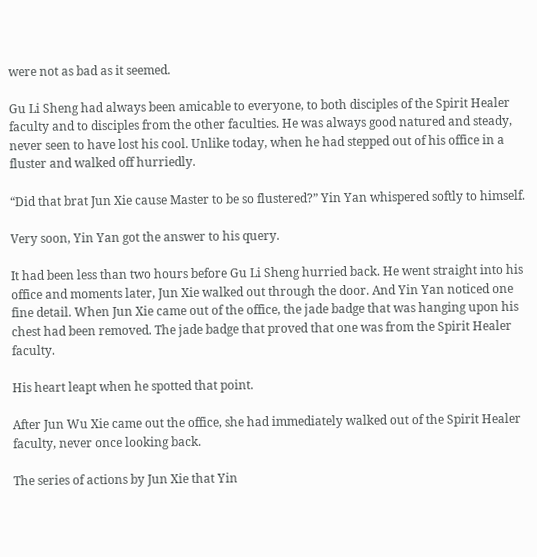were not as bad as it seemed.

Gu Li Sheng had always been amicable to everyone, to both disciples of the Spirit Healer faculty and to disciples from the other faculties. He was always good natured and steady, never seen to have lost his cool. Unlike today, when he had stepped out of his office in a fluster and walked off hurriedly.

“Did that brat Jun Xie cause Master to be so flustered?” Yin Yan whispered softly to himself.

Very soon, Yin Yan got the answer to his query.

It had been less than two hours before Gu Li Sheng hurried back. He went straight into his office and moments later, Jun Xie walked out through the door. And Yin Yan noticed one fine detail. When Jun Xie came out of the office, the jade badge that was hanging upon his chest had been removed. The jade badge that proved that one was from the Spirit Healer faculty.

His heart leapt when he spotted that point.

After Jun Wu Xie came out the office, she had immediately walked out of the Spirit Healer faculty, never once looking back.

The series of actions by Jun Xie that Yin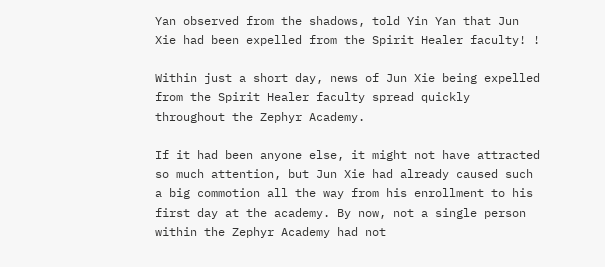Yan observed from the shadows, told Yin Yan that Jun Xie had been expelled from the Spirit Healer faculty! !

Within just a short day, news of Jun Xie being expelled from the Spirit Healer faculty spread quickly throughout the Zephyr Academy.

If it had been anyone else, it might not have attracted so much attention, but Jun Xie had already caused such a big commotion all the way from his enrollment to his first day at the academy. By now, not a single person within the Zephyr Academy had not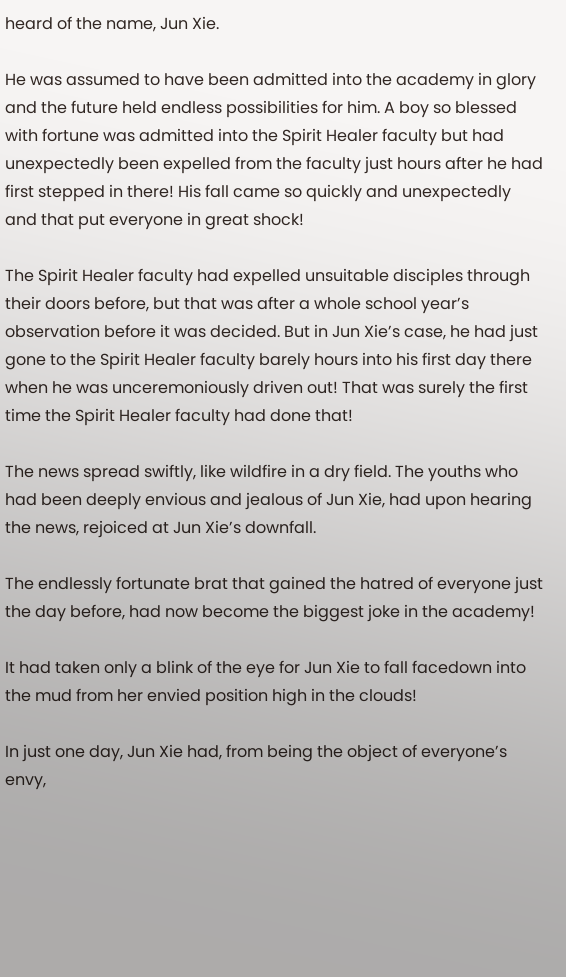heard of the name, Jun Xie.

He was assumed to have been admitted into the academy in glory and the future held endless possibilities for him. A boy so blessed with fortune was admitted into the Spirit Healer faculty but had unexpectedly been expelled from the faculty just hours after he had first stepped in there! His fall came so quickly and unexpectedly and that put everyone in great shock!

The Spirit Healer faculty had expelled unsuitable disciples through their doors before, but that was after a whole school year’s observation before it was decided. But in Jun Xie’s case, he had just gone to the Spirit Healer faculty barely hours into his first day there when he was unceremoniously driven out! That was surely the first time the Spirit Healer faculty had done that!

The news spread swiftly, like wildfire in a dry field. The youths who had been deeply envious and jealous of Jun Xie, had upon hearing the news, rejoiced at Jun Xie’s downfall.

The endlessly fortunate brat that gained the hatred of everyone just the day before, had now become the biggest joke in the academy!

It had taken only a blink of the eye for Jun Xie to fall facedown into the mud from her envied position high in the clouds!

In just one day, Jun Xie had, from being the object of everyone’s envy,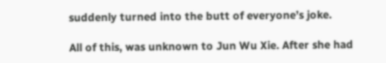suddenly turned into the butt of everyone’s joke.

All of this, was unknown to Jun Wu Xie. After she had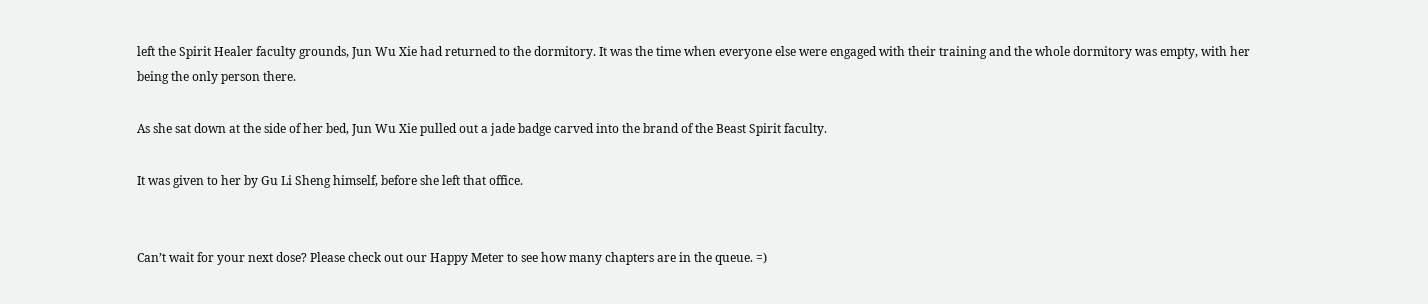left the Spirit Healer faculty grounds, Jun Wu Xie had returned to the dormitory. It was the time when everyone else were engaged with their training and the whole dormitory was empty, with her being the only person there.

As she sat down at the side of her bed, Jun Wu Xie pulled out a jade badge carved into the brand of the Beast Spirit faculty.

It was given to her by Gu Li Sheng himself, before she left that office.


Can’t wait for your next dose? Please check out our Happy Meter to see how many chapters are in the queue. =)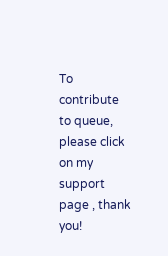To contribute to queue, please click on my support page , thank you!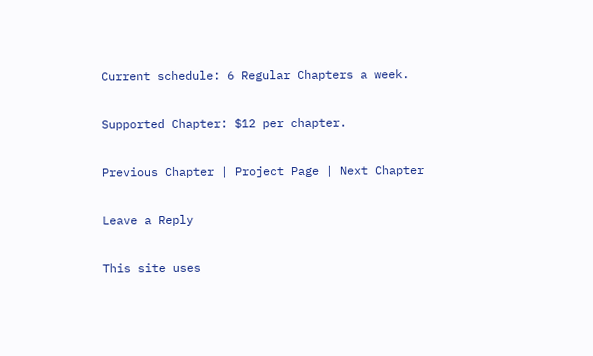Current schedule: 6 Regular Chapters a week.

Supported Chapter: $12 per chapter.

Previous Chapter | Project Page | Next Chapter

Leave a Reply

This site uses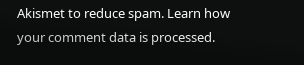Akismet to reduce spam. Learn how your comment data is processed.